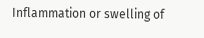Inflammation or swelling of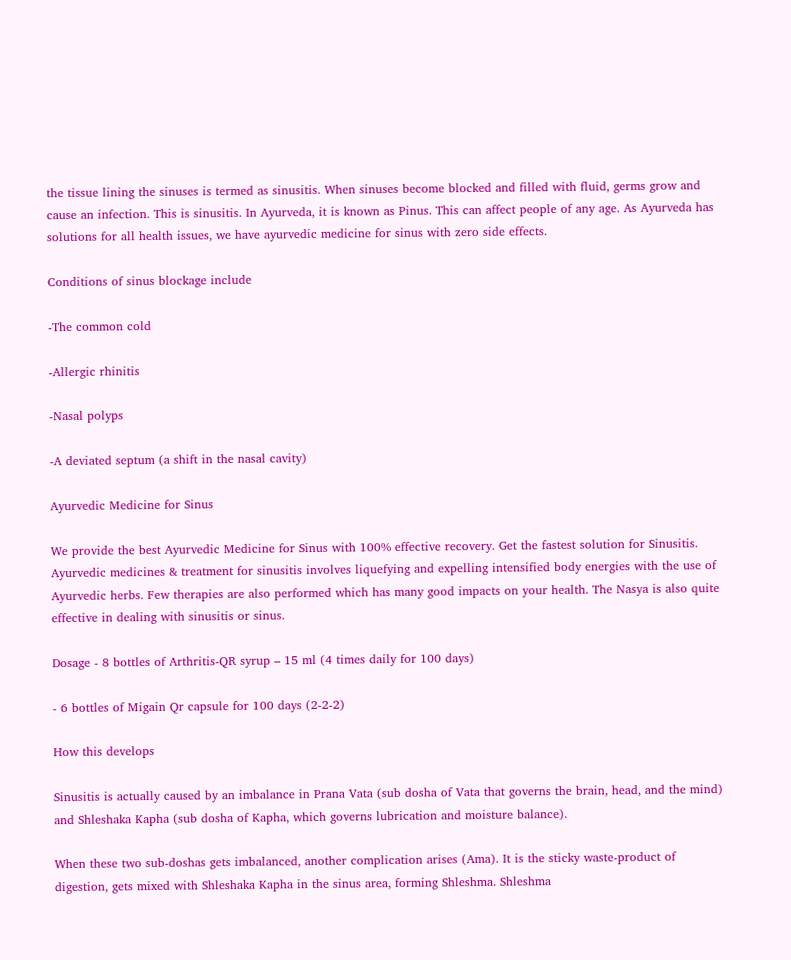the tissue lining the sinuses is termed as sinusitis. When sinuses become blocked and filled with fluid, germs grow and cause an infection. This is sinusitis. In Ayurveda, it is known as Pinus. This can affect people of any age. As Ayurveda has solutions for all health issues, we have ayurvedic medicine for sinus with zero side effects.

Conditions of sinus blockage include

-The common cold

-Allergic rhinitis

-Nasal polyps

-A deviated septum (a shift in the nasal cavity)

Ayurvedic Medicine for Sinus

We provide the best Ayurvedic Medicine for Sinus with 100% effective recovery. Get the fastest solution for Sinusitis. Ayurvedic medicines & treatment for sinusitis involves liquefying and expelling intensified body energies with the use of Ayurvedic herbs. Few therapies are also performed which has many good impacts on your health. The Nasya is also quite effective in dealing with sinusitis or sinus.

Dosage - 8 bottles of Arthritis-QR syrup – 15 ml (4 times daily for 100 days)

- 6 bottles of Migain Qr capsule for 100 days (2-2-2)

How this develops

Sinusitis is actually caused by an imbalance in Prana Vata (sub dosha of Vata that governs the brain, head, and the mind) and Shleshaka Kapha (sub dosha of Kapha, which governs lubrication and moisture balance).

When these two sub-doshas gets imbalanced, another complication arises (Ama). It is the sticky waste-product of digestion, gets mixed with Shleshaka Kapha in the sinus area, forming Shleshma. Shleshma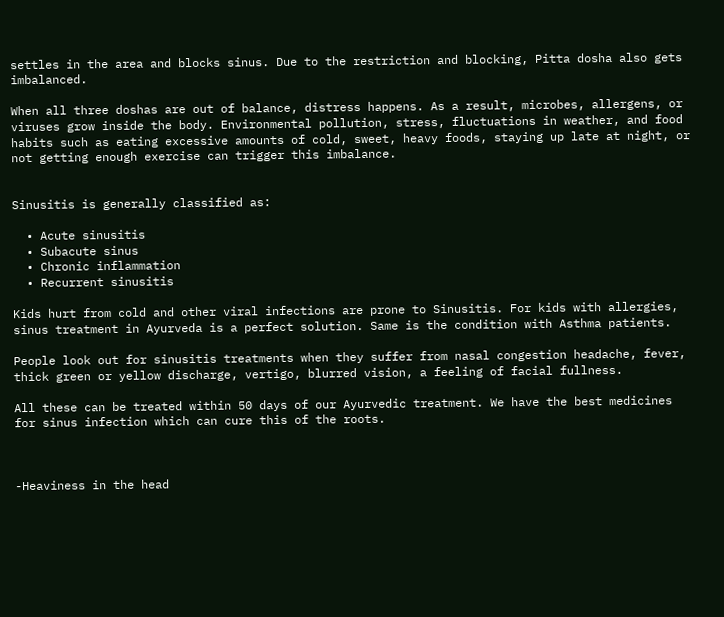settles in the area and blocks sinus. Due to the restriction and blocking, Pitta dosha also gets imbalanced.

When all three doshas are out of balance, distress happens. As a result, microbes, allergens, or viruses grow inside the body. Environmental pollution, stress, fluctuations in weather, and food habits such as eating excessive amounts of cold, sweet, heavy foods, staying up late at night, or not getting enough exercise can trigger this imbalance.


Sinusitis is generally classified as:

  • Acute sinusitis
  • Subacute sinus
  • Chronic inflammation
  • Recurrent sinusitis

Kids hurt from cold and other viral infections are prone to Sinusitis. For kids with allergies, sinus treatment in Ayurveda is a perfect solution. Same is the condition with Asthma patients.

People look out for sinusitis treatments when they suffer from nasal congestion headache, fever, thick green or yellow discharge, vertigo, blurred vision, a feeling of facial fullness.

All these can be treated within 50 days of our Ayurvedic treatment. We have the best medicines for sinus infection which can cure this of the roots.



-Heaviness in the head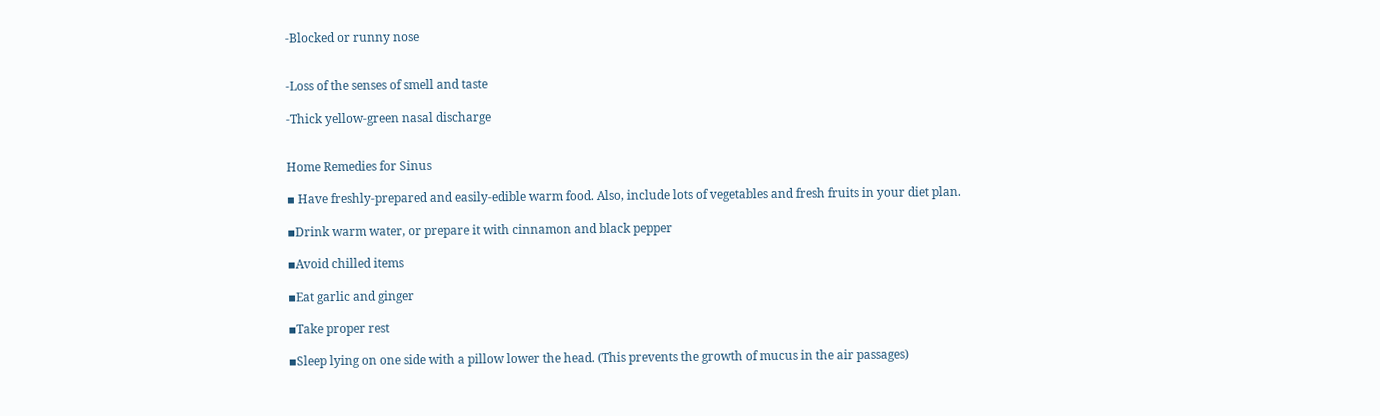-Blocked or runny nose


-Loss of the senses of smell and taste

-Thick yellow-green nasal discharge


Home Remedies for Sinus

▪ Have freshly-prepared and easily-edible warm food. Also, include lots of vegetables and fresh fruits in your diet plan.

▪Drink warm water, or prepare it with cinnamon and black pepper

▪Avoid chilled items

▪Eat garlic and ginger

▪Take proper rest

▪Sleep lying on one side with a pillow lower the head. (This prevents the growth of mucus in the air passages)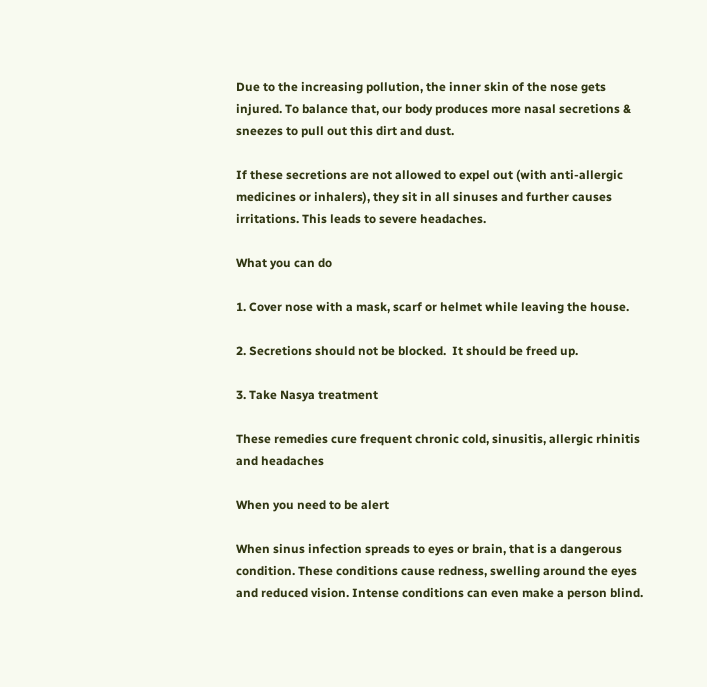Due to the increasing pollution, the inner skin of the nose gets injured. To balance that, our body produces more nasal secretions & sneezes to pull out this dirt and dust.

If these secretions are not allowed to expel out (with anti-allergic medicines or inhalers), they sit in all sinuses and further causes irritations. This leads to severe headaches.

What you can do

1. Cover nose with a mask, scarf or helmet while leaving the house.

2. Secretions should not be blocked.  It should be freed up.

3. Take Nasya treatment

These remedies cure frequent chronic cold, sinusitis, allergic rhinitis and headaches

When you need to be alert

When sinus infection spreads to eyes or brain, that is a dangerous condition. These conditions cause redness, swelling around the eyes and reduced vision. Intense conditions can even make a person blind.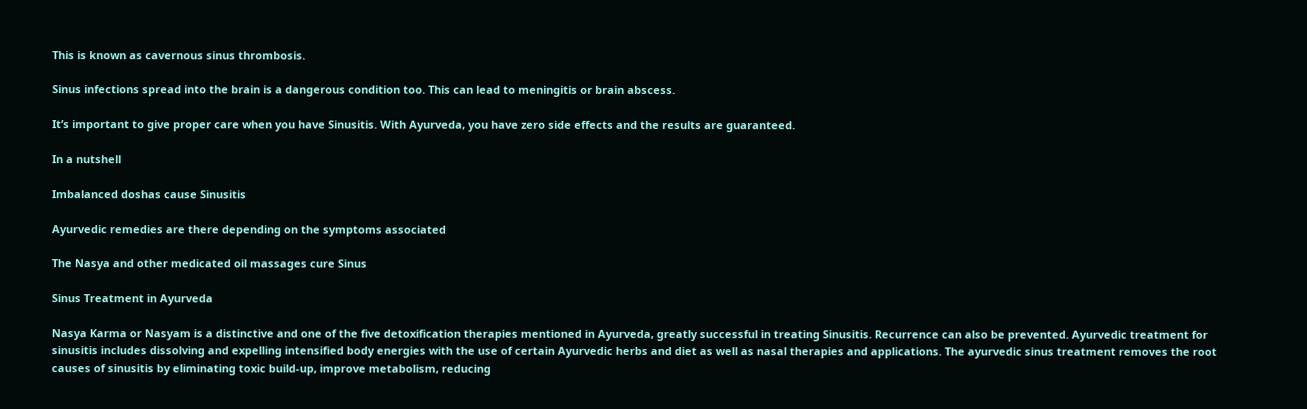This is known as cavernous sinus thrombosis.

Sinus infections spread into the brain is a dangerous condition too. This can lead to meningitis or brain abscess.

It’s important to give proper care when you have Sinusitis. With Ayurveda, you have zero side effects and the results are guaranteed.

In a nutshell

Imbalanced doshas cause Sinusitis

Ayurvedic remedies are there depending on the symptoms associated

The Nasya and other medicated oil massages cure Sinus

Sinus Treatment in Ayurveda

Nasya Karma or Nasyam is a distinctive and one of the five detoxification therapies mentioned in Ayurveda, greatly successful in treating Sinusitis. Recurrence can also be prevented. Ayurvedic treatment for sinusitis includes dissolving and expelling intensified body energies with the use of certain Ayurvedic herbs and diet as well as nasal therapies and applications. The ayurvedic sinus treatment removes the root causes of sinusitis by eliminating toxic build-up, improve metabolism, reducing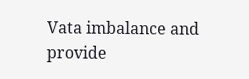Vata imbalance and provide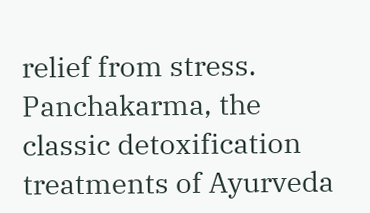relief from stress. Panchakarma, the classic detoxification treatments of Ayurveda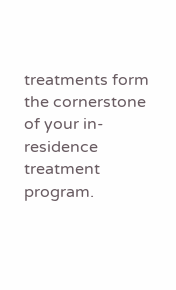treatments form the cornerstone of your in-residence treatment program.